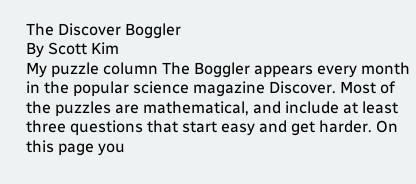The Discover Boggler
By Scott Kim
My puzzle column The Boggler appears every month in the popular science magazine Discover. Most of the puzzles are mathematical, and include at least three questions that start easy and get harder. On this page you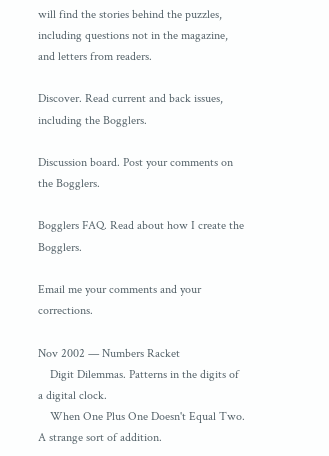will find the stories behind the puzzles, including questions not in the magazine, and letters from readers.

Discover. Read current and back issues, including the Bogglers.

Discussion board. Post your comments on the Bogglers.

Bogglers FAQ. Read about how I create the Bogglers.

Email me your comments and your corrections.

Nov 2002 — Numbers Racket
    Digit Dilemmas. Patterns in the digits of a digital clock.
    When One Plus One Doesn't Equal Two. A strange sort of addition.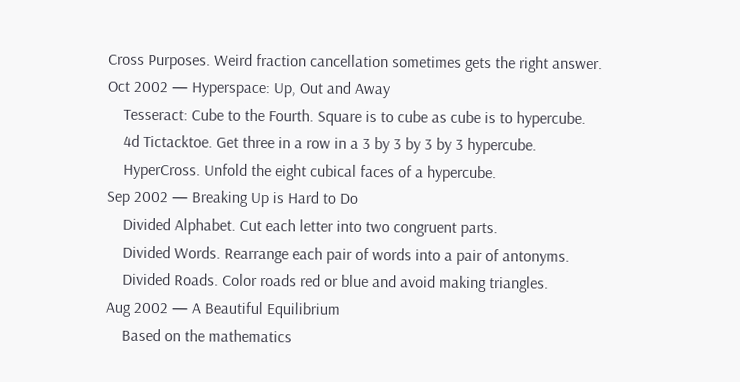Cross Purposes. Weird fraction cancellation sometimes gets the right answer.
Oct 2002 — Hyperspace: Up, Out and Away
    Tesseract: Cube to the Fourth. Square is to cube as cube is to hypercube.
    4d Tictacktoe. Get three in a row in a 3 by 3 by 3 by 3 hypercube.
    HyperCross. Unfold the eight cubical faces of a hypercube.
Sep 2002 — Breaking Up is Hard to Do
    Divided Alphabet. Cut each letter into two congruent parts.
    Divided Words. Rearrange each pair of words into a pair of antonyms.
    Divided Roads. Color roads red or blue and avoid making triangles.
Aug 2002 — A Beautiful Equilibrium
    Based on the mathematics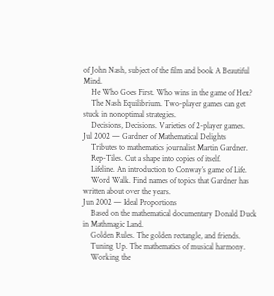of John Nash, subject of the film and book A Beautiful Mind.
    He Who Goes First. Who wins in the game of Hex?
    The Nash Equilibrium. Two-player games can get stuck in nonoptimal strategies.
    Decisions, Decisions. Varieties of 2-player games.
Jul 2002 — Gardner of Mathematical Delights
    Tributes to mathematics journalist Martin Gardner.
    Rep-Tiles. Cut a shape into copies of itself.
    Lifeline. An introduction to Conway’s game of Life.
    Word Walk. Find names of topics that Gardner has written about over the years.
Jun 2002 — Ideal Proportions
    Based on the mathematical documentary Donald Duck in Mathmagic Land.
    Golden Rules. The golden rectangle, and friends.
    Tuning Up. The mathematics of musical harmony.
    Working the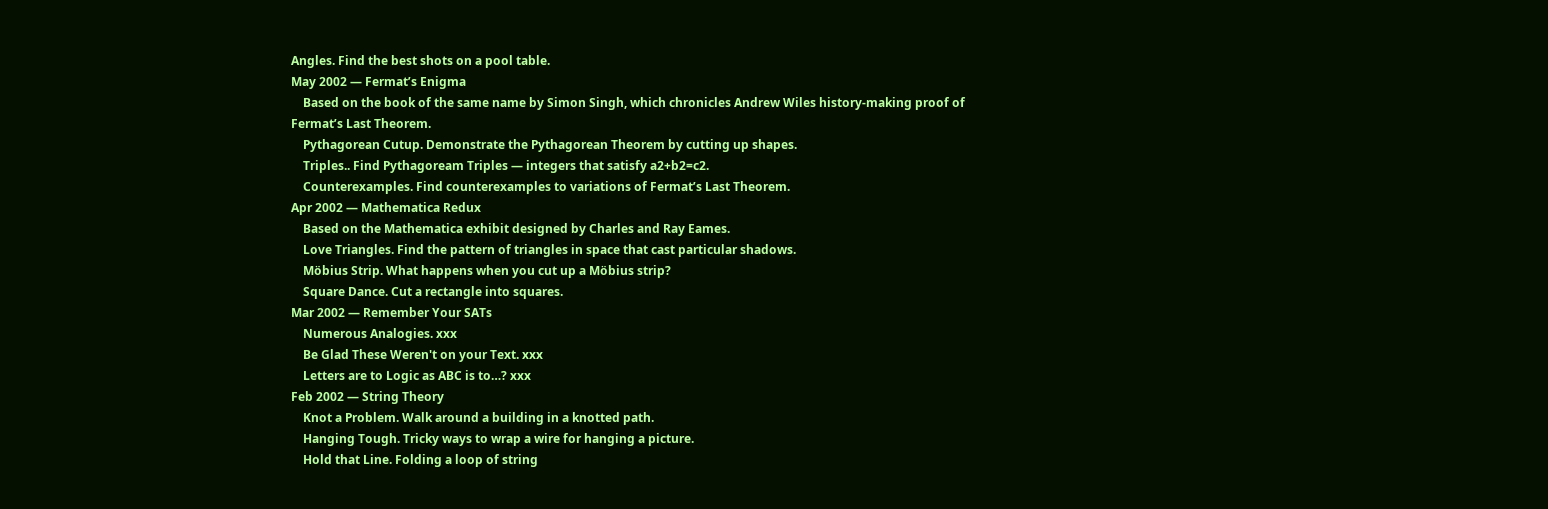Angles. Find the best shots on a pool table.
May 2002 — Fermat’s Enigma
    Based on the book of the same name by Simon Singh, which chronicles Andrew Wiles history-making proof of Fermat’s Last Theorem.
    Pythagorean Cutup. Demonstrate the Pythagorean Theorem by cutting up shapes.
    Triples.. Find Pythagoream Triples — integers that satisfy a2+b2=c2.
    Counterexamples. Find counterexamples to variations of Fermat’s Last Theorem.
Apr 2002 — Mathematica Redux
    Based on the Mathematica exhibit designed by Charles and Ray Eames.
    Love Triangles. Find the pattern of triangles in space that cast particular shadows.
    Möbius Strip. What happens when you cut up a Möbius strip?
    Square Dance. Cut a rectangle into squares.
Mar 2002 — Remember Your SATs
    Numerous Analogies. xxx
    Be Glad These Weren't on your Text. xxx
    Letters are to Logic as ABC is to…? xxx
Feb 2002 — String Theory
    Knot a Problem. Walk around a building in a knotted path.
    Hanging Tough. Tricky ways to wrap a wire for hanging a picture.
    Hold that Line. Folding a loop of string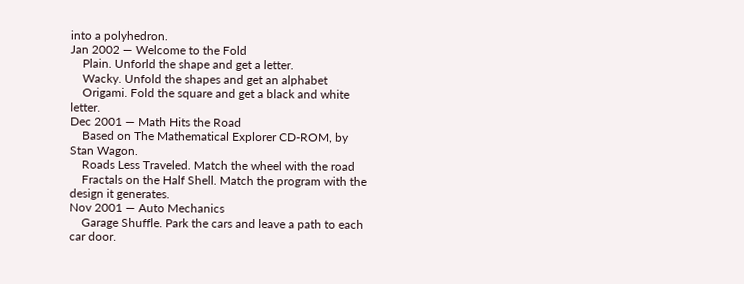into a polyhedron.
Jan 2002 — Welcome to the Fold
    Plain. Unforld the shape and get a letter.
    Wacky. Unfold the shapes and get an alphabet
    Origami. Fold the square and get a black and white letter.
Dec 2001 — Math Hits the Road
    Based on The Mathematical Explorer CD-ROM, by Stan Wagon.
    Roads Less Traveled. Match the wheel with the road
    Fractals on the Half Shell. Match the program with the design it generates.
Nov 2001 — Auto Mechanics
    Garage Shuffle. Park the cars and leave a path to each car door.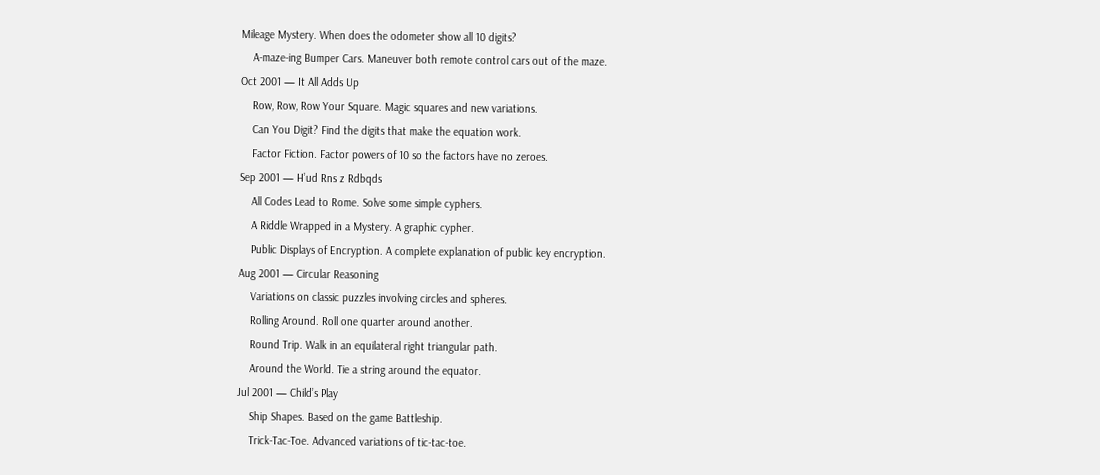Mileage Mystery. When does the odometer show all 10 digits?
    A-maze-ing Bumper Cars. Maneuver both remote control cars out of the maze.
Oct 2001 — It All Adds Up
    Row, Row, Row Your Square. Magic squares and new variations.
    Can You Digit? Find the digits that make the equation work.
    Factor Fiction. Factor powers of 10 so the factors have no zeroes.
Sep 2001 — H’ud Rns z Rdbqds
    All Codes Lead to Rome. Solve some simple cyphers.
    A Riddle Wrapped in a Mystery. A graphic cypher.
    Public Displays of Encryption. A complete explanation of public key encryption.
Aug 2001 — Circular Reasoning
    Variations on classic puzzles involving circles and spheres.
    Rolling Around. Roll one quarter around another.
    Round Trip. Walk in an equilateral right triangular path.
    Around the World. Tie a string around the equator.
Jul 2001 — Child’s Play
    Ship Shapes. Based on the game Battleship.
    Trick-Tac-Toe. Advanced variations of tic-tac-toe.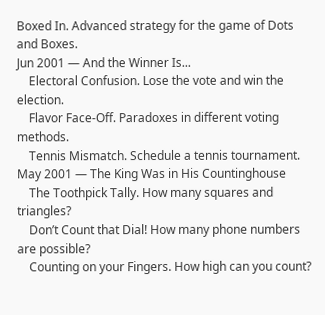Boxed In. Advanced strategy for the game of Dots and Boxes.
Jun 2001 — And the Winner Is...
    Electoral Confusion. Lose the vote and win the election.
    Flavor Face-Off. Paradoxes in different voting methods.
    Tennis Mismatch. Schedule a tennis tournament.
May 2001 — The King Was in His Countinghouse
    The Toothpick Tally. How many squares and triangles?
    Don’t Count that Dial! How many phone numbers are possible?
    Counting on your Fingers. How high can you count?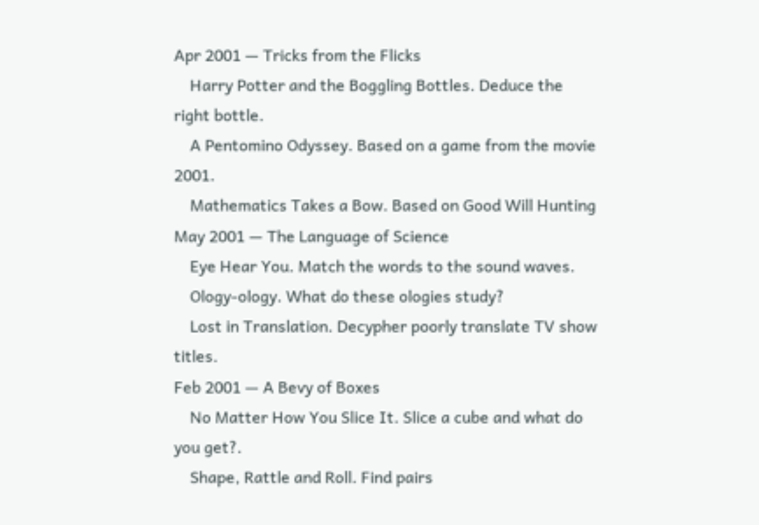Apr 2001 — Tricks from the Flicks
    Harry Potter and the Boggling Bottles. Deduce the right bottle.
    A Pentomino Odyssey. Based on a game from the movie 2001.
    Mathematics Takes a Bow. Based on Good Will Hunting
May 2001 — The Language of Science
    Eye Hear You. Match the words to the sound waves.
    Ology-ology. What do these ologies study?
    Lost in Translation. Decypher poorly translate TV show titles.
Feb 2001 — A Bevy of Boxes
    No Matter How You Slice It. Slice a cube and what do you get?.
    Shape, Rattle and Roll. Find pairs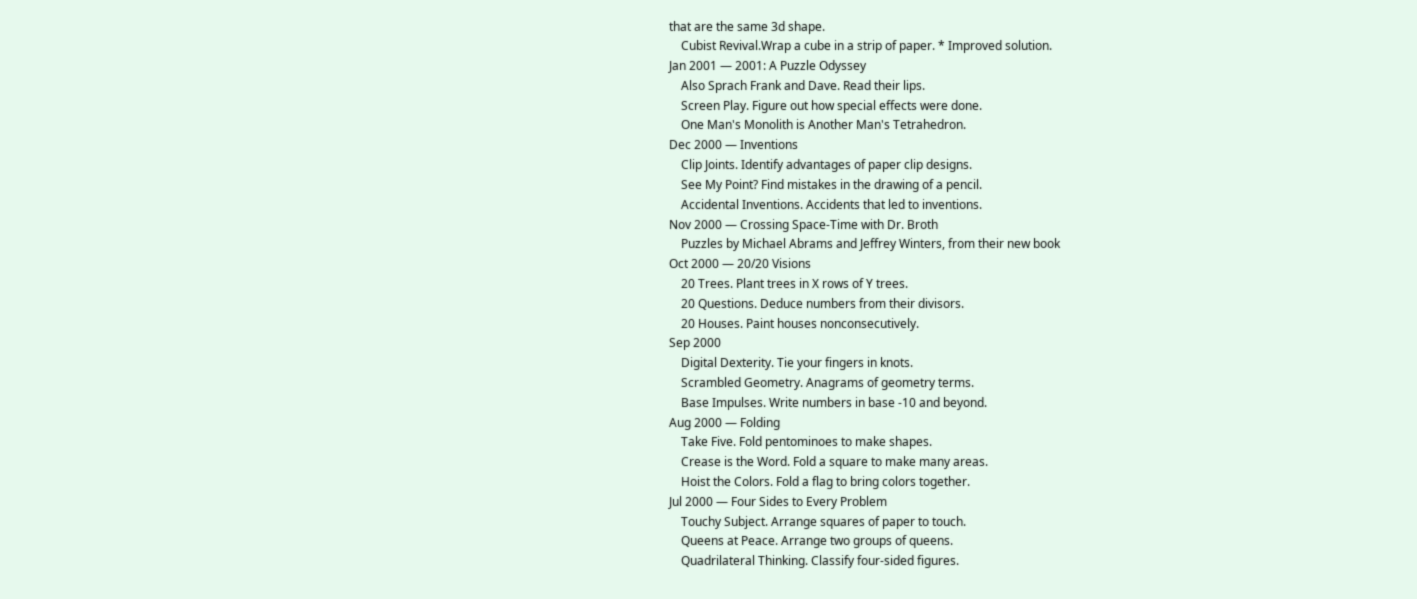that are the same 3d shape.
    Cubist Revival.Wrap a cube in a strip of paper. * Improved solution.
Jan 2001 — 2001: A Puzzle Odyssey
    Also Sprach Frank and Dave. Read their lips.
    Screen Play. Figure out how special effects were done.
    One Man's Monolith is Another Man's Tetrahedron.
Dec 2000 — Inventions
    Clip Joints. Identify advantages of paper clip designs.
    See My Point? Find mistakes in the drawing of a pencil.
    Accidental Inventions. Accidents that led to inventions.
Nov 2000 — Crossing Space-Time with Dr. Broth
    Puzzles by Michael Abrams and Jeffrey Winters, from their new book
Oct 2000 — 20/20 Visions
    20 Trees. Plant trees in X rows of Y trees.
    20 Questions. Deduce numbers from their divisors.
    20 Houses. Paint houses nonconsecutively.
Sep 2000
    Digital Dexterity. Tie your fingers in knots.
    Scrambled Geometry. Anagrams of geometry terms.
    Base Impulses. Write numbers in base -10 and beyond.
Aug 2000 — Folding
    Take Five. Fold pentominoes to make shapes.
    Crease is the Word. Fold a square to make many areas.
    Hoist the Colors. Fold a flag to bring colors together.
Jul 2000 — Four Sides to Every Problem
    Touchy Subject. Arrange squares of paper to touch.
    Queens at Peace. Arrange two groups of queens.
    Quadrilateral Thinking. Classify four-sided figures.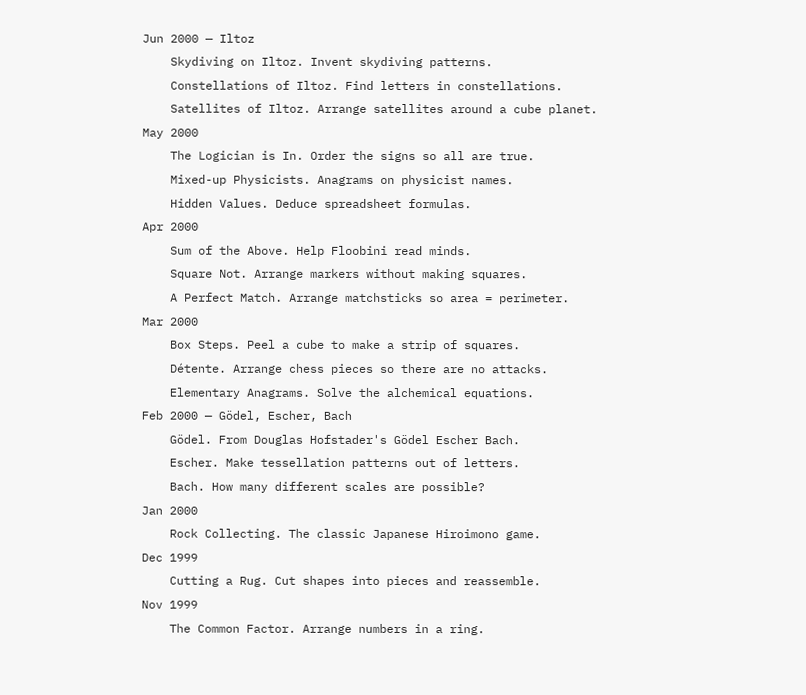Jun 2000 — Iltoz
    Skydiving on Iltoz. Invent skydiving patterns.
    Constellations of Iltoz. Find letters in constellations.
    Satellites of Iltoz. Arrange satellites around a cube planet.
May 2000
    The Logician is In. Order the signs so all are true.
    Mixed-up Physicists. Anagrams on physicist names.
    Hidden Values. Deduce spreadsheet formulas.
Apr 2000
    Sum of the Above. Help Floobini read minds.
    Square Not. Arrange markers without making squares.
    A Perfect Match. Arrange matchsticks so area = perimeter.
Mar 2000
    Box Steps. Peel a cube to make a strip of squares.
    Détente. Arrange chess pieces so there are no attacks.
    Elementary Anagrams. Solve the alchemical equations.
Feb 2000 — Gödel, Escher, Bach
    Gödel. From Douglas Hofstader's Gödel Escher Bach.
    Escher. Make tessellation patterns out of letters.
    Bach. How many different scales are possible?
Jan 2000
    Rock Collecting. The classic Japanese Hiroimono game.
Dec 1999
    Cutting a Rug. Cut shapes into pieces and reassemble.
Nov 1999
    The Common Factor. Arrange numbers in a ring.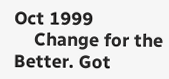Oct 1999
    Change for the Better. Got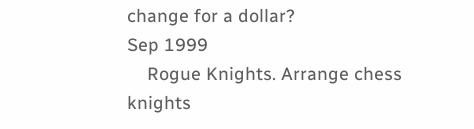change for a dollar?
Sep 1999
    Rogue Knights. Arrange chess knights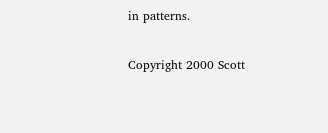in patterns.

Copyright 2000 Scott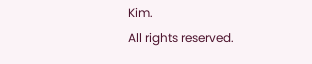Kim.
All rights reserved.